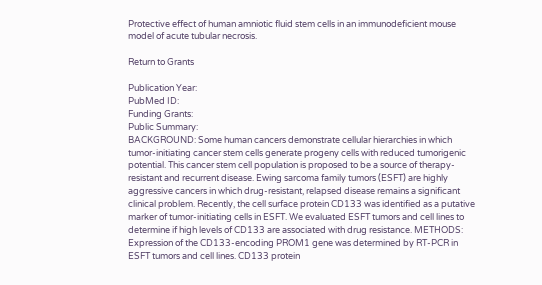Protective effect of human amniotic fluid stem cells in an immunodeficient mouse model of acute tubular necrosis.

Return to Grants

Publication Year:
PubMed ID:
Funding Grants:
Public Summary:
BACKGROUND: Some human cancers demonstrate cellular hierarchies in which tumor-initiating cancer stem cells generate progeny cells with reduced tumorigenic potential. This cancer stem cell population is proposed to be a source of therapy-resistant and recurrent disease. Ewing sarcoma family tumors (ESFT) are highly aggressive cancers in which drug-resistant, relapsed disease remains a significant clinical problem. Recently, the cell surface protein CD133 was identified as a putative marker of tumor-initiating cells in ESFT. We evaluated ESFT tumors and cell lines to determine if high levels of CD133 are associated with drug resistance. METHODS: Expression of the CD133-encoding PROM1 gene was determined by RT-PCR in ESFT tumors and cell lines. CD133 protein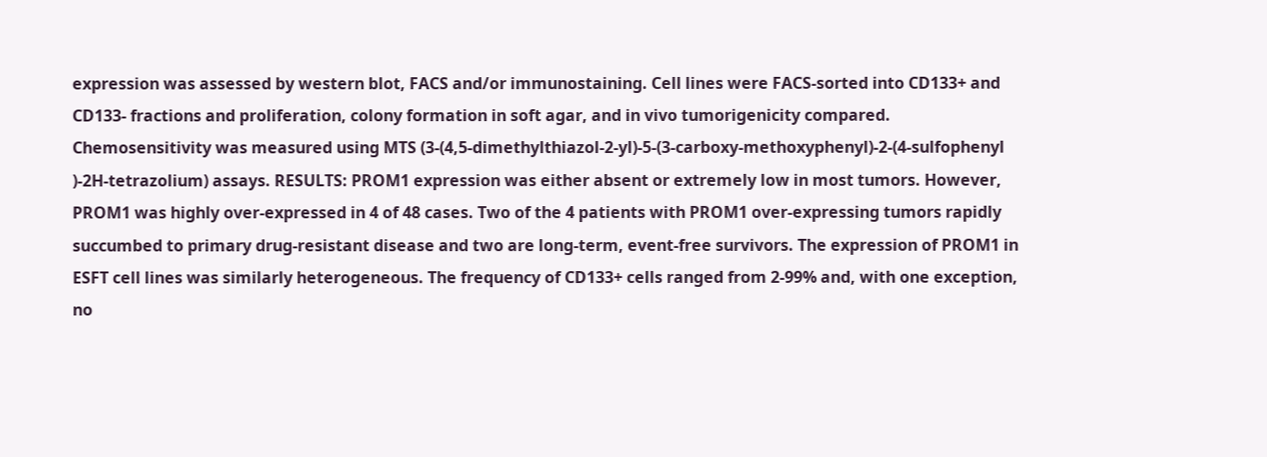expression was assessed by western blot, FACS and/or immunostaining. Cell lines were FACS-sorted into CD133+ and CD133- fractions and proliferation, colony formation in soft agar, and in vivo tumorigenicity compared. Chemosensitivity was measured using MTS (3-(4,5-dimethylthiazol-2-yl)-5-(3-carboxy-methoxyphenyl)-2-(4-sulfophenyl )-2H-tetrazolium) assays. RESULTS: PROM1 expression was either absent or extremely low in most tumors. However, PROM1 was highly over-expressed in 4 of 48 cases. Two of the 4 patients with PROM1 over-expressing tumors rapidly succumbed to primary drug-resistant disease and two are long-term, event-free survivors. The expression of PROM1 in ESFT cell lines was similarly heterogeneous. The frequency of CD133+ cells ranged from 2-99% and, with one exception, no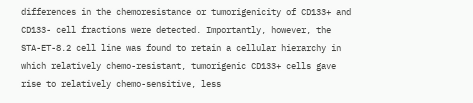differences in the chemoresistance or tumorigenicity of CD133+ and CD133- cell fractions were detected. Importantly, however, the STA-ET-8.2 cell line was found to retain a cellular hierarchy in which relatively chemo-resistant, tumorigenic CD133+ cells gave rise to relatively chemo-sensitive, less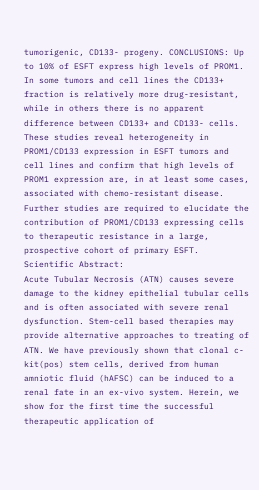tumorigenic, CD133- progeny. CONCLUSIONS: Up to 10% of ESFT express high levels of PROM1. In some tumors and cell lines the CD133+ fraction is relatively more drug-resistant, while in others there is no apparent difference between CD133+ and CD133- cells. These studies reveal heterogeneity in PROM1/CD133 expression in ESFT tumors and cell lines and confirm that high levels of PROM1 expression are, in at least some cases, associated with chemo-resistant disease. Further studies are required to elucidate the contribution of PROM1/CD133 expressing cells to therapeutic resistance in a large, prospective cohort of primary ESFT.
Scientific Abstract:
Acute Tubular Necrosis (ATN) causes severe damage to the kidney epithelial tubular cells and is often associated with severe renal dysfunction. Stem-cell based therapies may provide alternative approaches to treating of ATN. We have previously shown that clonal c-kit(pos) stem cells, derived from human amniotic fluid (hAFSC) can be induced to a renal fate in an ex-vivo system. Herein, we show for the first time the successful therapeutic application of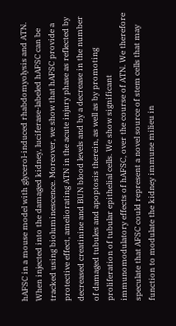hAFSC in a mouse model with glycerol-induced rhabdomyolysis and ATN. When injected into the damaged kidney, luciferase-labeled hAFSC can be tracked using bioluminescence. Moreover, we show that hAFSC provide a protective effect, ameliorating ATN in the acute injury phase as reflected by decreased creatinine and BUN blood levels and by a decrease in the number of damaged tubules and apoptosis therein, as well as by promoting proliferation of tubular epithelial cells. We show significant immunomodulatory effects of hAFSC, over the course of ATN. We therefore speculate that AFSC could represent a novel source of stem cells that may function to modulate the kidney immune milieu in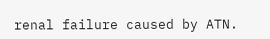renal failure caused by ATN.